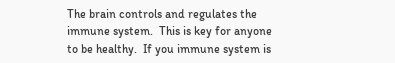The brain controls and regulates the immune system.  This is key for anyone to be healthy.  If you immune system is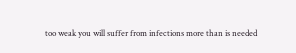too weak you will suffer from infections more than is needed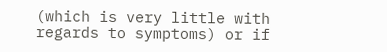(which is very little with regards to symptoms) or if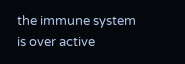the immune system is over active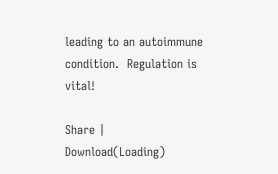leading to an autoimmune condition.  Regulation is vital!

Share | Download(Loading)